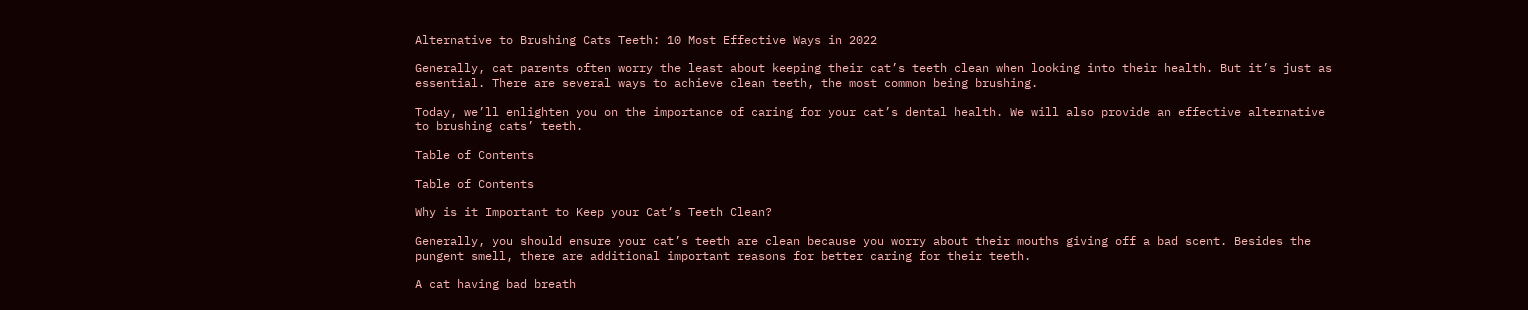Alternative to Brushing Cats Teeth: 10 Most Effective Ways in 2022

Generally, cat parents often worry the least about keeping their cat’s teeth clean when looking into their health. But it’s just as essential. There are several ways to achieve clean teeth, the most common being brushing.

Today, we’ll enlighten you on the importance of caring for your cat’s dental health. We will also provide an effective alternative to brushing cats’ teeth.

Table of Contents

Table of Contents

Why is it Important to Keep your Cat’s Teeth Clean?

Generally, you should ensure your cat’s teeth are clean because you worry about their mouths giving off a bad scent. Besides the pungent smell, there are additional important reasons for better caring for their teeth.

A cat having bad breath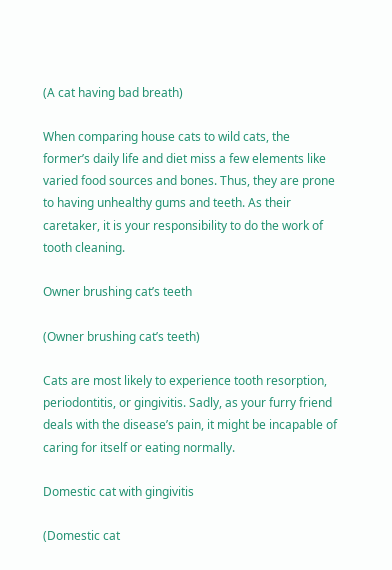(A cat having bad breath)

When comparing house cats to wild cats, the former’s daily life and diet miss a few elements like varied food sources and bones. Thus, they are prone to having unhealthy gums and teeth. As their caretaker, it is your responsibility to do the work of tooth cleaning.

Owner brushing cat’s teeth

(Owner brushing cat’s teeth)

Cats are most likely to experience tooth resorption, periodontitis, or gingivitis. Sadly, as your furry friend deals with the disease’s pain, it might be incapable of caring for itself or eating normally.

Domestic cat with gingivitis

(Domestic cat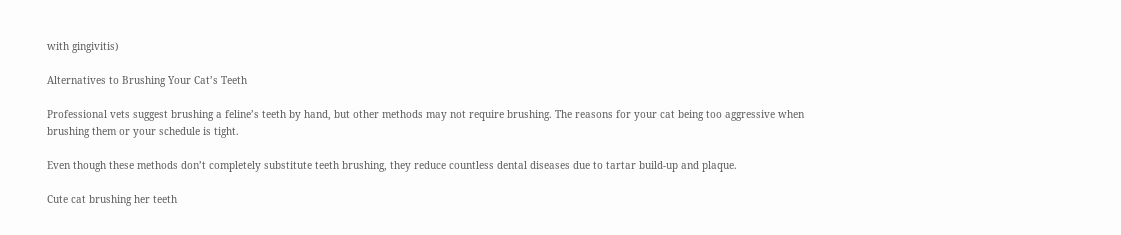with gingivitis)

Alternatives to Brushing Your Cat’s Teeth

Professional vets suggest brushing a feline’s teeth by hand, but other methods may not require brushing. The reasons for your cat being too aggressive when brushing them or your schedule is tight.

Even though these methods don’t completely substitute teeth brushing, they reduce countless dental diseases due to tartar build-up and plaque.

Cute cat brushing her teeth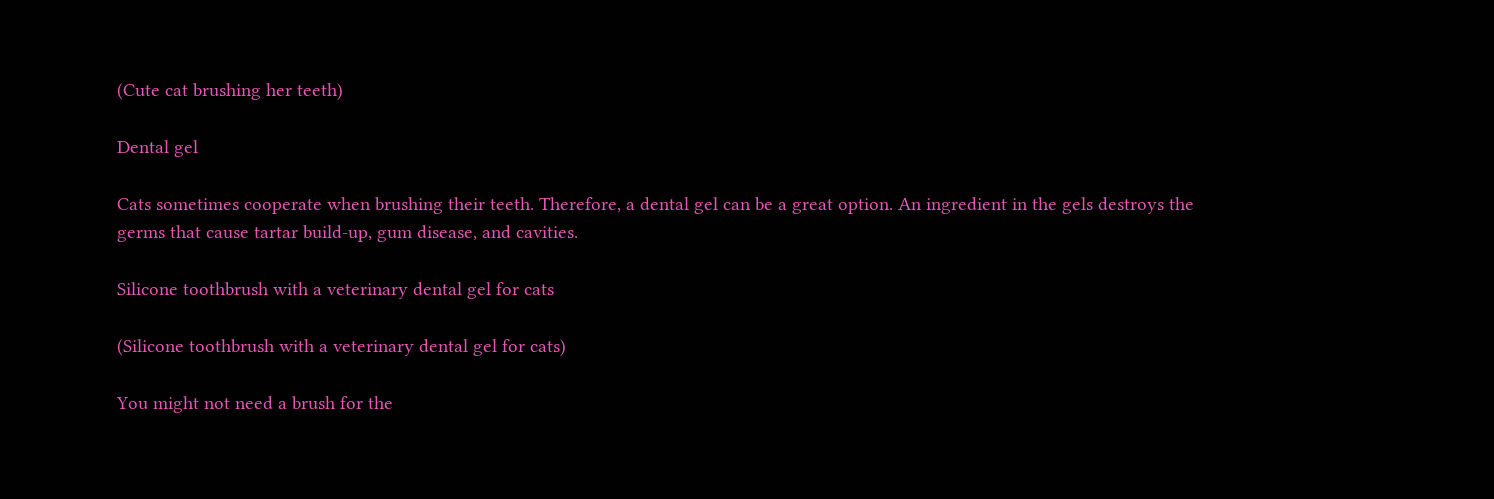(Cute cat brushing her teeth)

Dental gel

Cats sometimes cooperate when brushing their teeth. Therefore, a dental gel can be a great option. An ingredient in the gels destroys the germs that cause tartar build-up, gum disease, and cavities.

Silicone toothbrush with a veterinary dental gel for cats

(Silicone toothbrush with a veterinary dental gel for cats)

You might not need a brush for the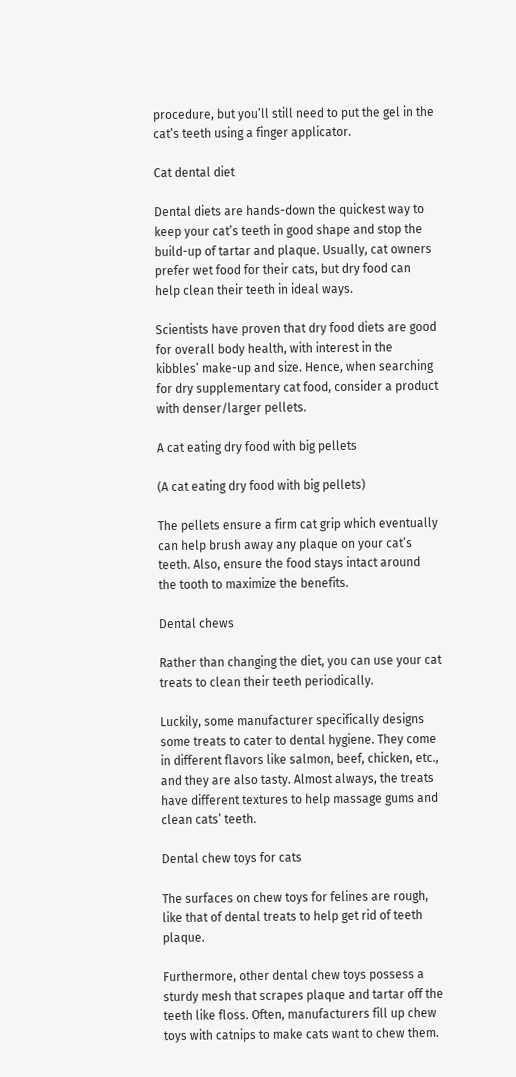procedure, but you’ll still need to put the gel in the cat’s teeth using a finger applicator.

Cat dental diet

Dental diets are hands-down the quickest way to keep your cat’s teeth in good shape and stop the build-up of tartar and plaque. Usually, cat owners prefer wet food for their cats, but dry food can help clean their teeth in ideal ways.

Scientists have proven that dry food diets are good for overall body health, with interest in the kibbles’ make-up and size. Hence, when searching for dry supplementary cat food, consider a product with denser/larger pellets.

A cat eating dry food with big pellets

(A cat eating dry food with big pellets)

The pellets ensure a firm cat grip which eventually can help brush away any plaque on your cat’s teeth. Also, ensure the food stays intact around the tooth to maximize the benefits.

Dental chews

Rather than changing the diet, you can use your cat treats to clean their teeth periodically.

Luckily, some manufacturer specifically designs some treats to cater to dental hygiene. They come in different flavors like salmon, beef, chicken, etc., and they are also tasty. Almost always, the treats have different textures to help massage gums and clean cats’ teeth.

Dental chew toys for cats

The surfaces on chew toys for felines are rough, like that of dental treats to help get rid of teeth plaque.

Furthermore, other dental chew toys possess a sturdy mesh that scrapes plaque and tartar off the teeth like floss. Often, manufacturers fill up chew toys with catnips to make cats want to chew them.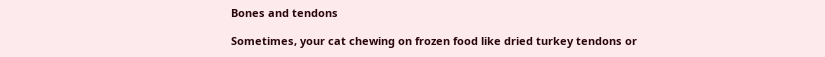Bones and tendons

Sometimes, your cat chewing on frozen food like dried turkey tendons or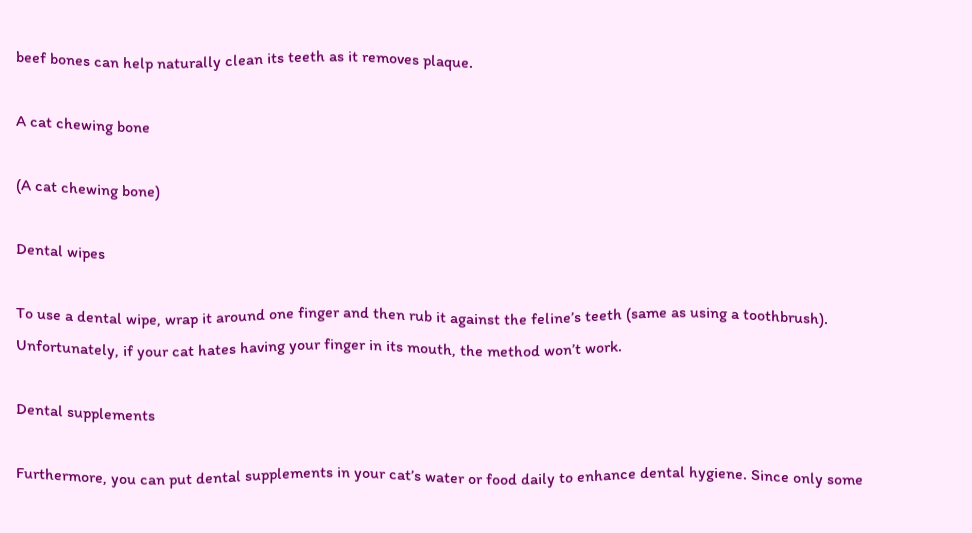beef bones can help naturally clean its teeth as it removes plaque.

A cat chewing bone

(A cat chewing bone)

Dental wipes

To use a dental wipe, wrap it around one finger and then rub it against the feline’s teeth (same as using a toothbrush). Unfortunately, if your cat hates having your finger in its mouth, the method won’t work.

Dental supplements

Furthermore, you can put dental supplements in your cat’s water or food daily to enhance dental hygiene. Since only some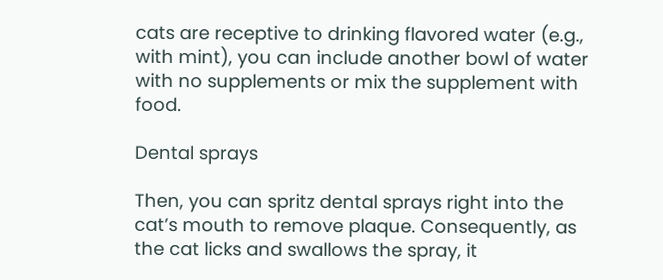cats are receptive to drinking flavored water (e.g., with mint), you can include another bowl of water with no supplements or mix the supplement with food.

Dental sprays

Then, you can spritz dental sprays right into the cat’s mouth to remove plaque. Consequently, as the cat licks and swallows the spray, it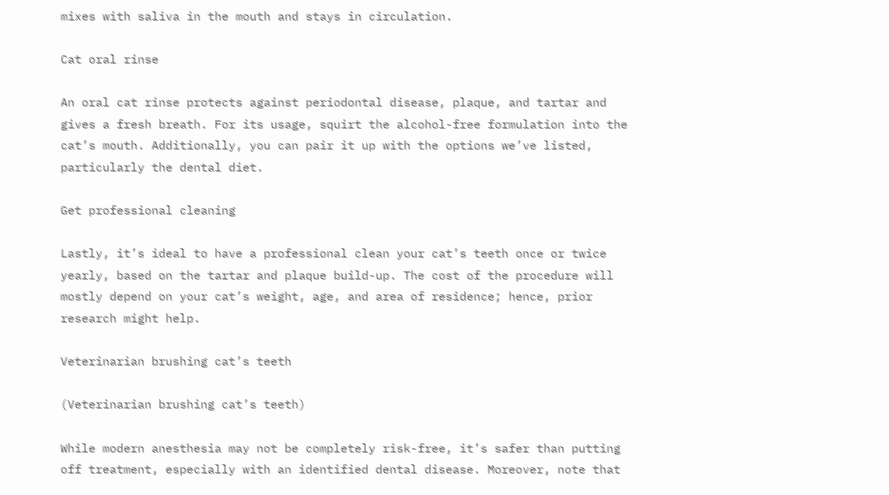mixes with saliva in the mouth and stays in circulation.

Cat oral rinse

An oral cat rinse protects against periodontal disease, plaque, and tartar and gives a fresh breath. For its usage, squirt the alcohol-free formulation into the cat’s mouth. Additionally, you can pair it up with the options we’ve listed, particularly the dental diet.

Get professional cleaning

Lastly, it’s ideal to have a professional clean your cat’s teeth once or twice yearly, based on the tartar and plaque build-up. The cost of the procedure will mostly depend on your cat’s weight, age, and area of residence; hence, prior research might help.

Veterinarian brushing cat’s teeth

(Veterinarian brushing cat’s teeth)

While modern anesthesia may not be completely risk-free, it’s safer than putting off treatment, especially with an identified dental disease. Moreover, note that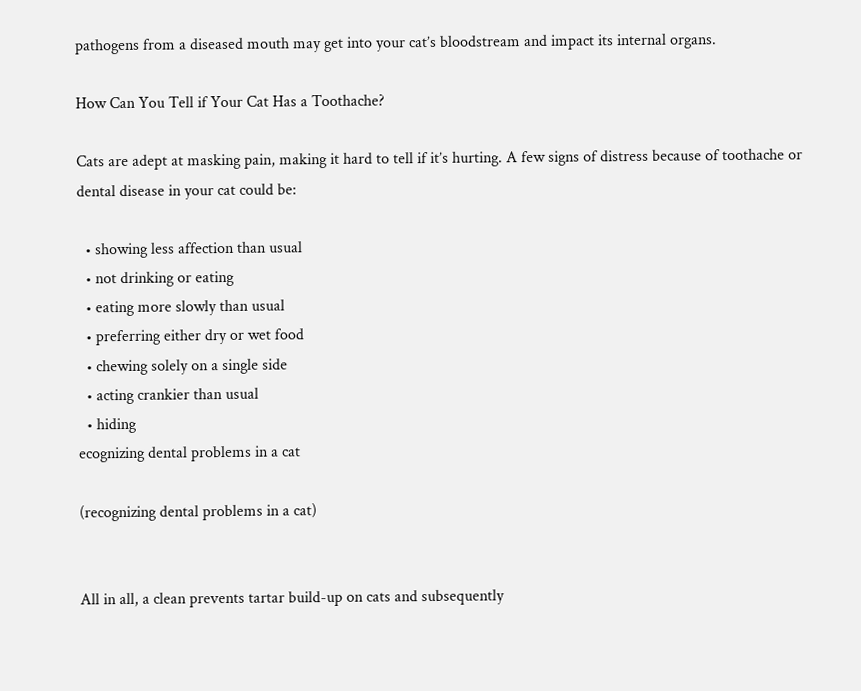pathogens from a diseased mouth may get into your cat’s bloodstream and impact its internal organs.

How Can You Tell if Your Cat Has a Toothache?

Cats are adept at masking pain, making it hard to tell if it’s hurting. A few signs of distress because of toothache or dental disease in your cat could be:

  • showing less affection than usual
  • not drinking or eating
  • eating more slowly than usual
  • preferring either dry or wet food
  • chewing solely on a single side
  • acting crankier than usual
  • hiding
ecognizing dental problems in a cat

(recognizing dental problems in a cat)


All in all, a clean prevents tartar build-up on cats and subsequently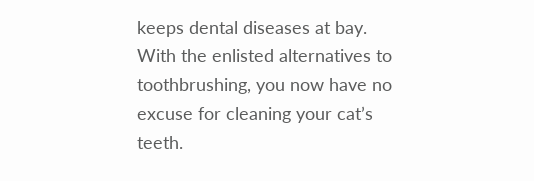keeps dental diseases at bay. With the enlisted alternatives to toothbrushing, you now have no excuse for cleaning your cat’s teeth.